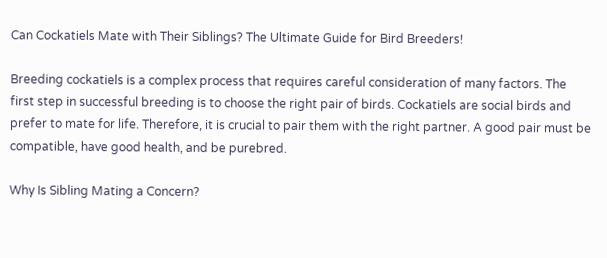Can Cockatiels Mate with Their Siblings? The Ultimate Guide for Bird Breeders!

Breeding cockatiels is a complex process that requires careful consideration of many factors. The first step in successful breeding is to choose the right pair of birds. Cockatiels are social birds and prefer to mate for life. Therefore, it is crucial to pair them with the right partner. A good pair must be compatible, have good health, and be purebred.

Why Is Sibling Mating a Concern?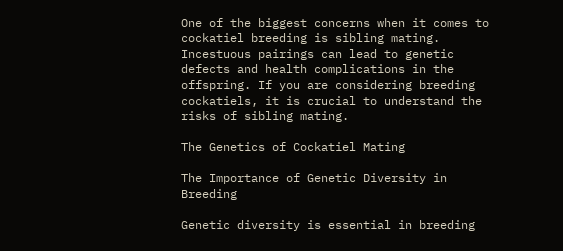One of the biggest concerns when it comes to cockatiel breeding is sibling mating. Incestuous pairings can lead to genetic defects and health complications in the offspring. If you are considering breeding cockatiels, it is crucial to understand the risks of sibling mating.

The Genetics of Cockatiel Mating

The Importance of Genetic Diversity in Breeding

Genetic diversity is essential in breeding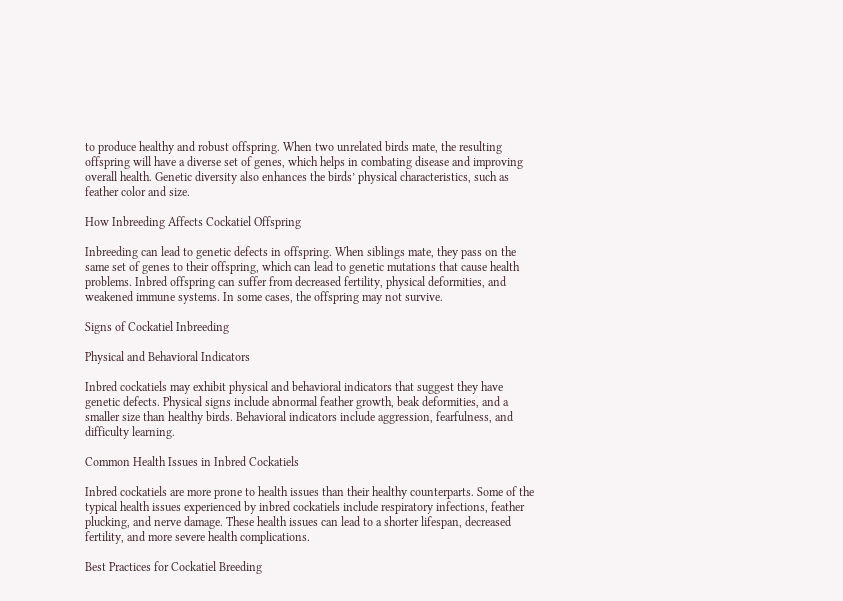to produce healthy and robust offspring. When two unrelated birds mate, the resulting offspring will have a diverse set of genes, which helps in combating disease and improving overall health. Genetic diversity also enhances the birds’ physical characteristics, such as feather color and size.

How Inbreeding Affects Cockatiel Offspring

Inbreeding can lead to genetic defects in offspring. When siblings mate, they pass on the same set of genes to their offspring, which can lead to genetic mutations that cause health problems. Inbred offspring can suffer from decreased fertility, physical deformities, and weakened immune systems. In some cases, the offspring may not survive.

Signs of Cockatiel Inbreeding

Physical and Behavioral Indicators

Inbred cockatiels may exhibit physical and behavioral indicators that suggest they have genetic defects. Physical signs include abnormal feather growth, beak deformities, and a smaller size than healthy birds. Behavioral indicators include aggression, fearfulness, and difficulty learning.

Common Health Issues in Inbred Cockatiels

Inbred cockatiels are more prone to health issues than their healthy counterparts. Some of the typical health issues experienced by inbred cockatiels include respiratory infections, feather plucking, and nerve damage. These health issues can lead to a shorter lifespan, decreased fertility, and more severe health complications.

Best Practices for Cockatiel Breeding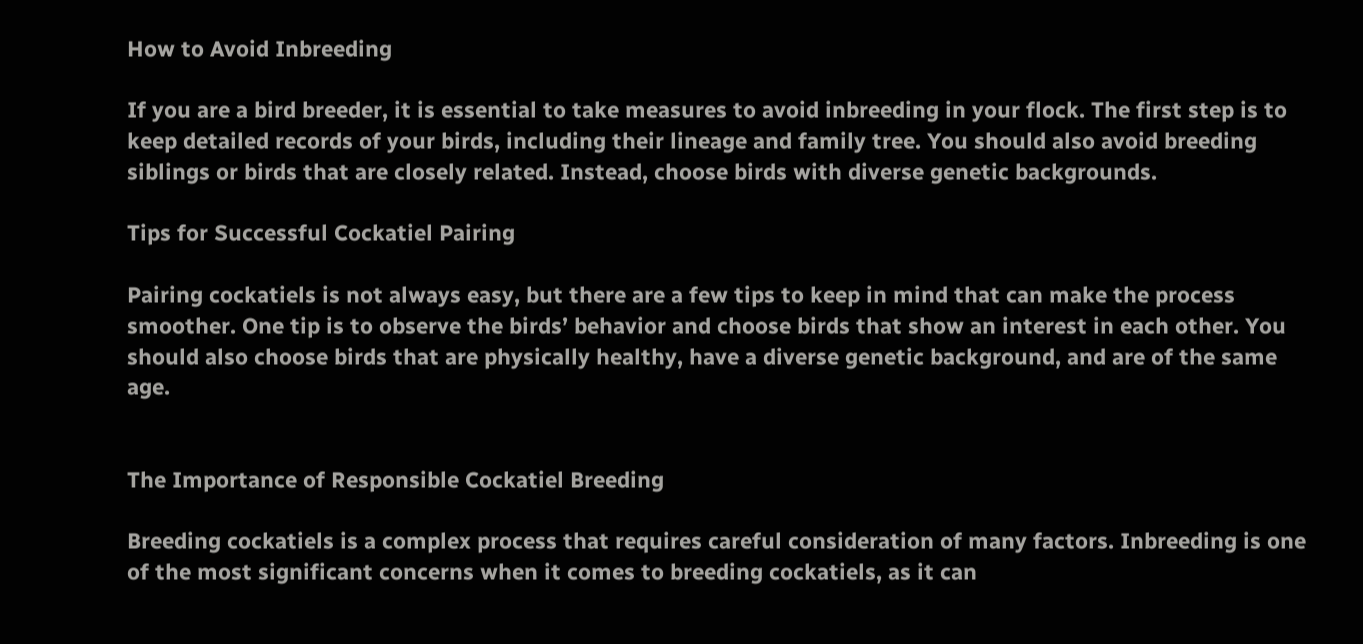How to Avoid Inbreeding

If you are a bird breeder, it is essential to take measures to avoid inbreeding in your flock. The first step is to keep detailed records of your birds, including their lineage and family tree. You should also avoid breeding siblings or birds that are closely related. Instead, choose birds with diverse genetic backgrounds.

Tips for Successful Cockatiel Pairing

Pairing cockatiels is not always easy, but there are a few tips to keep in mind that can make the process smoother. One tip is to observe the birds’ behavior and choose birds that show an interest in each other. You should also choose birds that are physically healthy, have a diverse genetic background, and are of the same age.


The Importance of Responsible Cockatiel Breeding

Breeding cockatiels is a complex process that requires careful consideration of many factors. Inbreeding is one of the most significant concerns when it comes to breeding cockatiels, as it can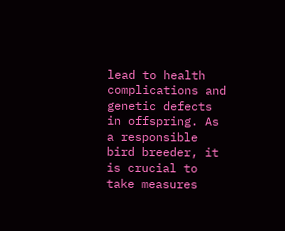lead to health complications and genetic defects in offspring. As a responsible bird breeder, it is crucial to take measures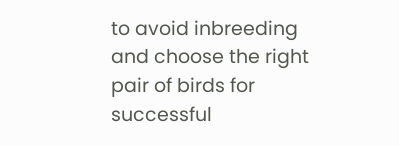to avoid inbreeding and choose the right pair of birds for successful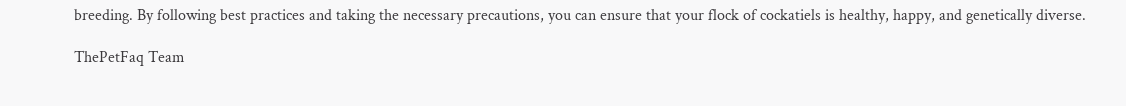breeding. By following best practices and taking the necessary precautions, you can ensure that your flock of cockatiels is healthy, happy, and genetically diverse.

ThePetFaq Team